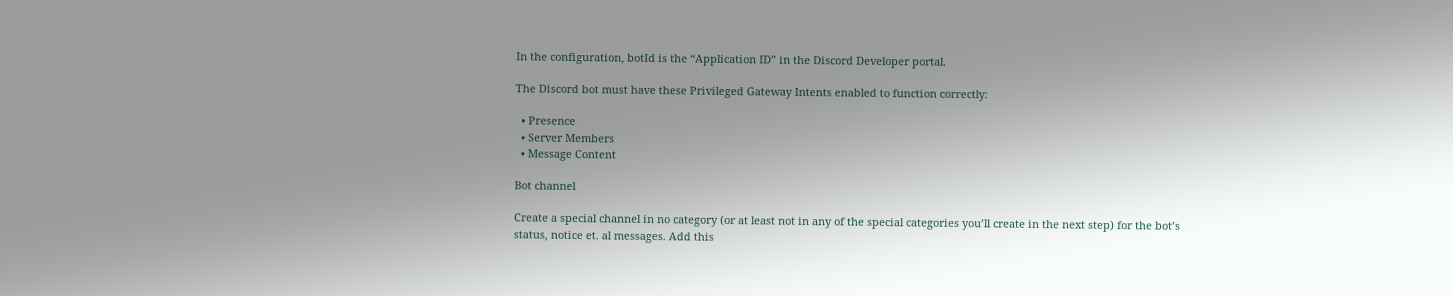In the configuration, botId is the “Application ID” in the Discord Developer portal.

The Discord bot must have these Privileged Gateway Intents enabled to function correctly:

  • Presence
  • Server Members
  • Message Content

Bot channel

Create a special channel in no category (or at least not in any of the special categories you’ll create in the next step) for the bot’s status, notice et. al messages. Add this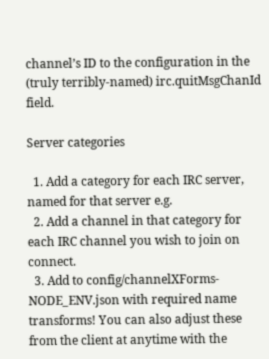channel’s ID to the configuration in the (truly terribly-named) irc.quitMsgChanId field.

Server categories

  1. Add a category for each IRC server, named for that server e.g.
  2. Add a channel in that category for each IRC channel you wish to join on connect.
  3. Add to config/channelXForms-NODE_ENV.json with required name transforms! You can also adjust these from the client at anytime with the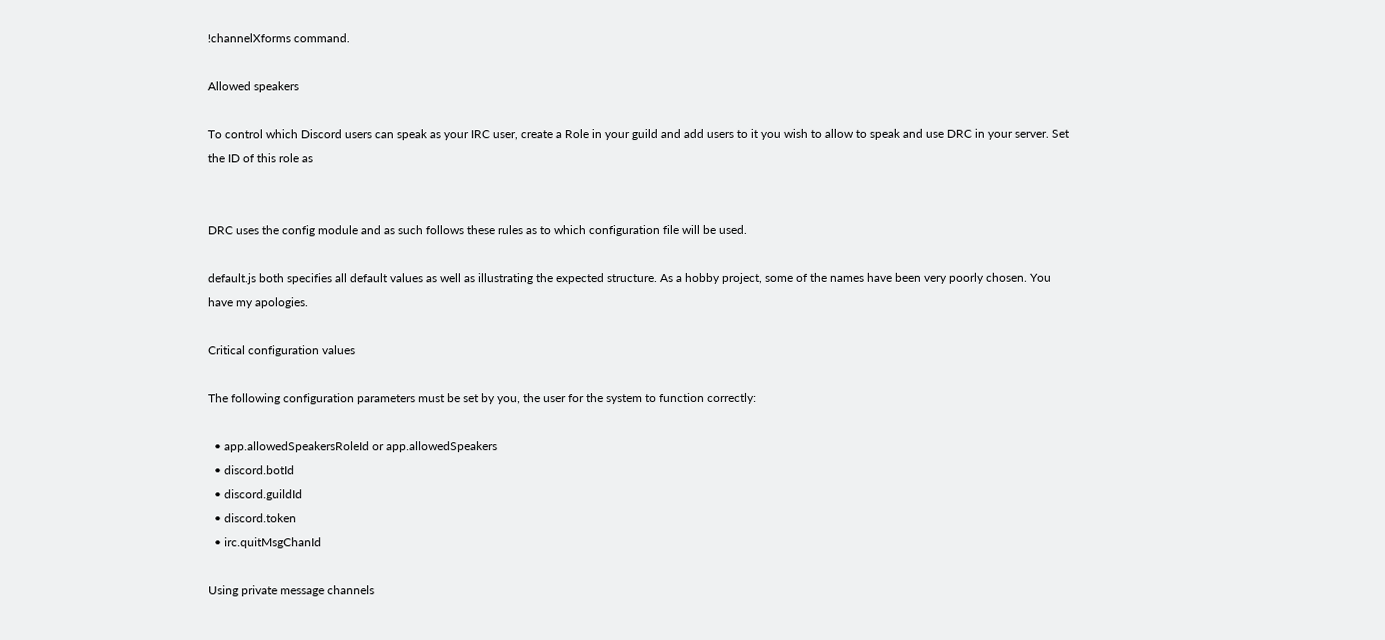!channelXforms command.

Allowed speakers

To control which Discord users can speak as your IRC user, create a Role in your guild and add users to it you wish to allow to speak and use DRC in your server. Set the ID of this role as


DRC uses the config module and as such follows these rules as to which configuration file will be used.

default.js both specifies all default values as well as illustrating the expected structure. As a hobby project, some of the names have been very poorly chosen. You have my apologies.

Critical configuration values

The following configuration parameters must be set by you, the user for the system to function correctly:

  • app.allowedSpeakersRoleId or app.allowedSpeakers
  • discord.botId
  • discord.guildId
  • discord.token
  • irc.quitMsgChanId

Using private message channels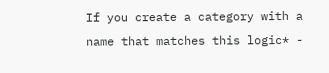If you create a category with a name that matches this logic* -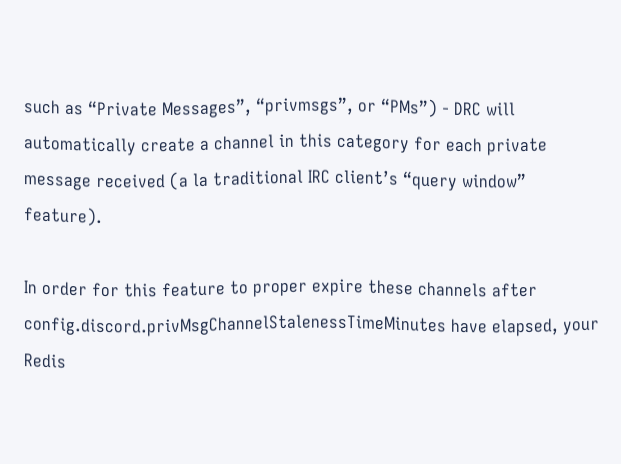such as “Private Messages”, “privmsgs”, or “PMs”) - DRC will automatically create a channel in this category for each private message received (a la traditional IRC client’s “query window” feature).

In order for this feature to proper expire these channels after config.discord.privMsgChannelStalenessTimeMinutes have elapsed, your Redis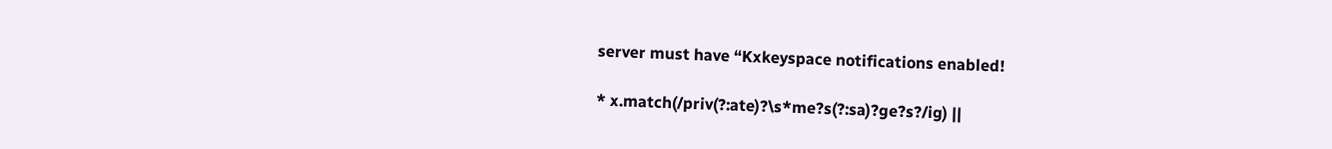server must have “Kxkeyspace notifications enabled!

* x.match(/priv(?:ate)?\s*me?s(?:sa)?ge?s?/ig) ||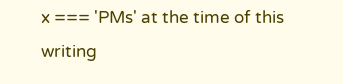x === 'PMs' at the time of this writing